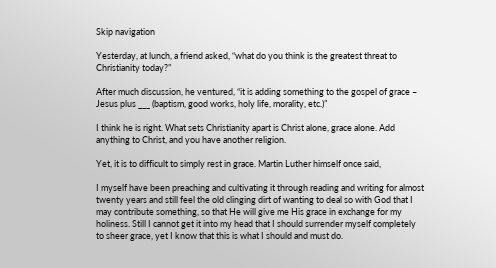Skip navigation

Yesterday, at lunch, a friend asked, “what do you think is the greatest threat to Christianity today?”

After much discussion, he ventured, “it is adding something to the gospel of grace – Jesus plus ___ (baptism, good works, holy life, morality, etc.)”

I think he is right. What sets Christianity apart is Christ alone, grace alone. Add anything to Christ, and you have another religion.

Yet, it is to difficult to simply rest in grace. Martin Luther himself once said,

I myself have been preaching and cultivating it through reading and writing for almost twenty years and still feel the old clinging dirt of wanting to deal so with God that I may contribute something, so that He will give me His grace in exchange for my holiness. Still I cannot get it into my head that I should surrender myself completely to sheer grace, yet I know that this is what I should and must do.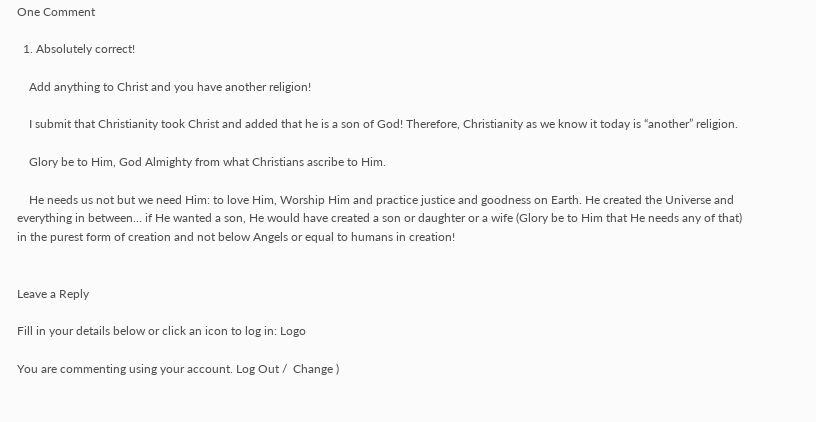One Comment

  1. Absolutely correct!

    Add anything to Christ and you have another religion!

    I submit that Christianity took Christ and added that he is a son of God! Therefore, Christianity as we know it today is “another” religion.

    Glory be to Him, God Almighty from what Christians ascribe to Him.

    He needs us not but we need Him: to love Him, Worship Him and practice justice and goodness on Earth. He created the Universe and everything in between… if He wanted a son, He would have created a son or daughter or a wife (Glory be to Him that He needs any of that) in the purest form of creation and not below Angels or equal to humans in creation!


Leave a Reply

Fill in your details below or click an icon to log in: Logo

You are commenting using your account. Log Out /  Change )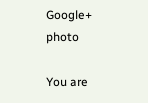Google+ photo

You are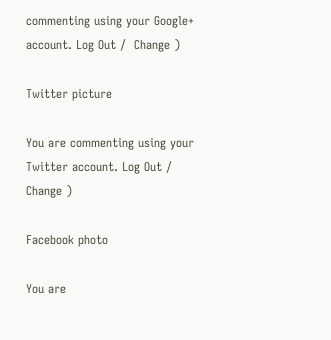commenting using your Google+ account. Log Out /  Change )

Twitter picture

You are commenting using your Twitter account. Log Out /  Change )

Facebook photo

You are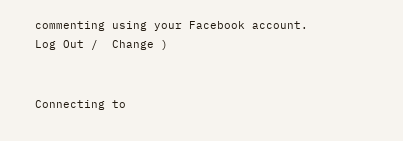commenting using your Facebook account. Log Out /  Change )


Connecting to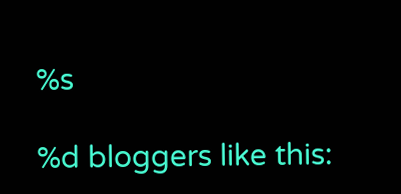%s

%d bloggers like this: